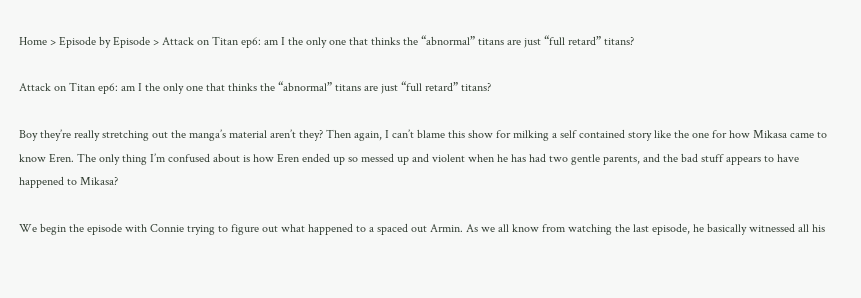Home > Episode by Episode > Attack on Titan ep6: am I the only one that thinks the “abnormal” titans are just “full retard” titans?

Attack on Titan ep6: am I the only one that thinks the “abnormal” titans are just “full retard” titans?

Boy they’re really stretching out the manga’s material aren’t they? Then again, I can’t blame this show for milking a self contained story like the one for how Mikasa came to know Eren. The only thing I’m confused about is how Eren ended up so messed up and violent when he has had two gentle parents, and the bad stuff appears to have happened to Mikasa?

We begin the episode with Connie trying to figure out what happened to a spaced out Armin. As we all know from watching the last episode, he basically witnessed all his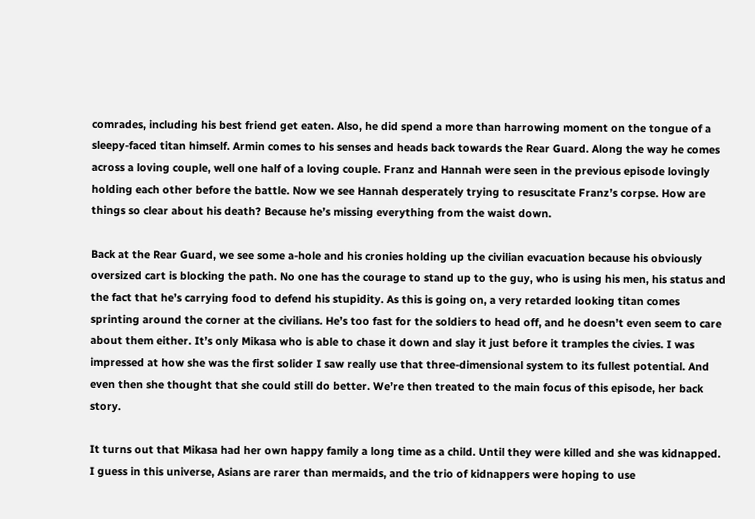comrades, including his best friend get eaten. Also, he did spend a more than harrowing moment on the tongue of a sleepy-faced titan himself. Armin comes to his senses and heads back towards the Rear Guard. Along the way he comes across a loving couple, well one half of a loving couple. Franz and Hannah were seen in the previous episode lovingly holding each other before the battle. Now we see Hannah desperately trying to resuscitate Franz’s corpse. How are things so clear about his death? Because he’s missing everything from the waist down.

Back at the Rear Guard, we see some a-hole and his cronies holding up the civilian evacuation because his obviously oversized cart is blocking the path. No one has the courage to stand up to the guy, who is using his men, his status and the fact that he’s carrying food to defend his stupidity. As this is going on, a very retarded looking titan comes sprinting around the corner at the civilians. He’s too fast for the soldiers to head off, and he doesn’t even seem to care about them either. It’s only Mikasa who is able to chase it down and slay it just before it tramples the civies. I was impressed at how she was the first solider I saw really use that three-dimensional system to its fullest potential. And even then she thought that she could still do better. We’re then treated to the main focus of this episode, her back story.

It turns out that Mikasa had her own happy family a long time as a child. Until they were killed and she was kidnapped. I guess in this universe, Asians are rarer than mermaids, and the trio of kidnappers were hoping to use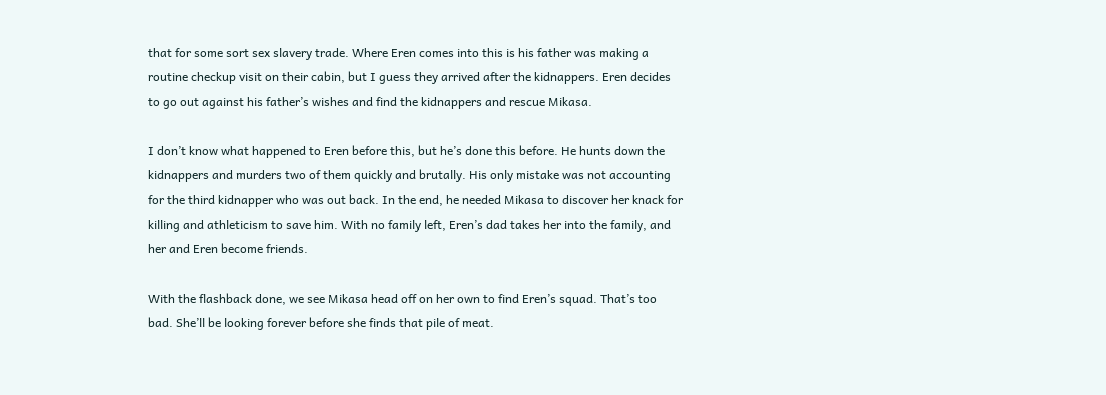that for some sort sex slavery trade. Where Eren comes into this is his father was making a routine checkup visit on their cabin, but I guess they arrived after the kidnappers. Eren decides to go out against his father’s wishes and find the kidnappers and rescue Mikasa.

I don’t know what happened to Eren before this, but he’s done this before. He hunts down the kidnappers and murders two of them quickly and brutally. His only mistake was not accounting for the third kidnapper who was out back. In the end, he needed Mikasa to discover her knack for killing and athleticism to save him. With no family left, Eren’s dad takes her into the family, and her and Eren become friends.

With the flashback done, we see Mikasa head off on her own to find Eren’s squad. That’s too bad. She’ll be looking forever before she finds that pile of meat.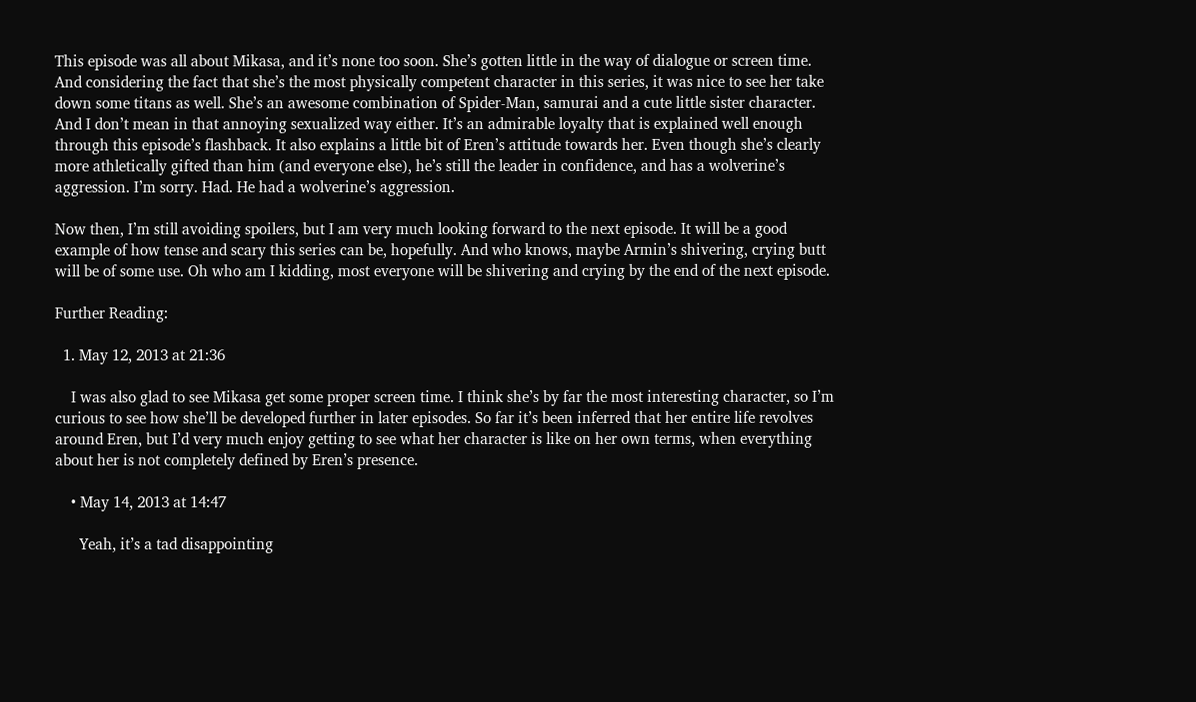This episode was all about Mikasa, and it’s none too soon. She’s gotten little in the way of dialogue or screen time. And considering the fact that she’s the most physically competent character in this series, it was nice to see her take down some titans as well. She’s an awesome combination of Spider-Man, samurai and a cute little sister character. And I don’t mean in that annoying sexualized way either. It’s an admirable loyalty that is explained well enough through this episode’s flashback. It also explains a little bit of Eren’s attitude towards her. Even though she’s clearly more athletically gifted than him (and everyone else), he’s still the leader in confidence, and has a wolverine’s aggression. I’m sorry. Had. He had a wolverine’s aggression.

Now then, I’m still avoiding spoilers, but I am very much looking forward to the next episode. It will be a good example of how tense and scary this series can be, hopefully. And who knows, maybe Armin’s shivering, crying butt will be of some use. Oh who am I kidding, most everyone will be shivering and crying by the end of the next episode.

Further Reading:

  1. May 12, 2013 at 21:36

    I was also glad to see Mikasa get some proper screen time. I think she’s by far the most interesting character, so I’m curious to see how she’ll be developed further in later episodes. So far it’s been inferred that her entire life revolves around Eren, but I’d very much enjoy getting to see what her character is like on her own terms, when everything about her is not completely defined by Eren’s presence.

    • May 14, 2013 at 14:47

      Yeah, it’s a tad disappointing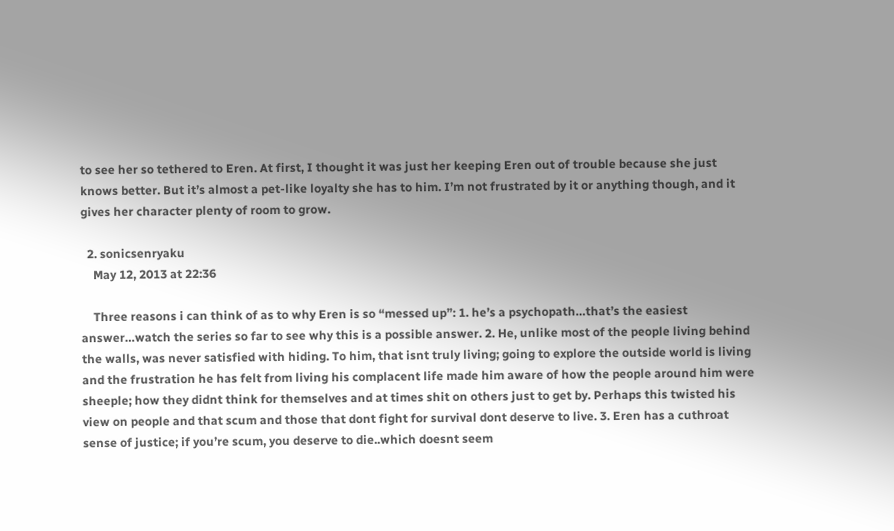to see her so tethered to Eren. At first, I thought it was just her keeping Eren out of trouble because she just knows better. But it’s almost a pet-like loyalty she has to him. I’m not frustrated by it or anything though, and it gives her character plenty of room to grow.

  2. sonicsenryaku
    May 12, 2013 at 22:36

    Three reasons i can think of as to why Eren is so “messed up”: 1. he’s a psychopath…that’s the easiest answer…watch the series so far to see why this is a possible answer. 2. He, unlike most of the people living behind the walls, was never satisfied with hiding. To him, that isnt truly living; going to explore the outside world is living and the frustration he has felt from living his complacent life made him aware of how the people around him were sheeple; how they didnt think for themselves and at times shit on others just to get by. Perhaps this twisted his view on people and that scum and those that dont fight for survival dont deserve to live. 3. Eren has a cuthroat sense of justice; if you’re scum, you deserve to die..which doesnt seem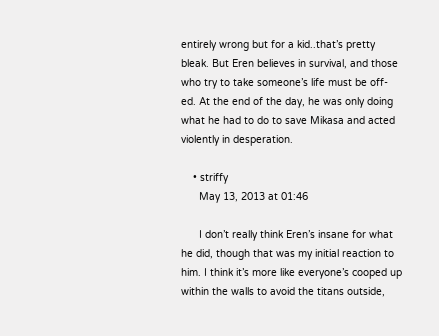entirely wrong but for a kid..that’s pretty bleak. But Eren believes in survival, and those who try to take someone’s life must be off-ed. At the end of the day, he was only doing what he had to do to save Mikasa and acted violently in desperation.

    • striffy
      May 13, 2013 at 01:46

      I don’t really think Eren’s insane for what he did, though that was my initial reaction to him. I think it’s more like everyone’s cooped up within the walls to avoid the titans outside,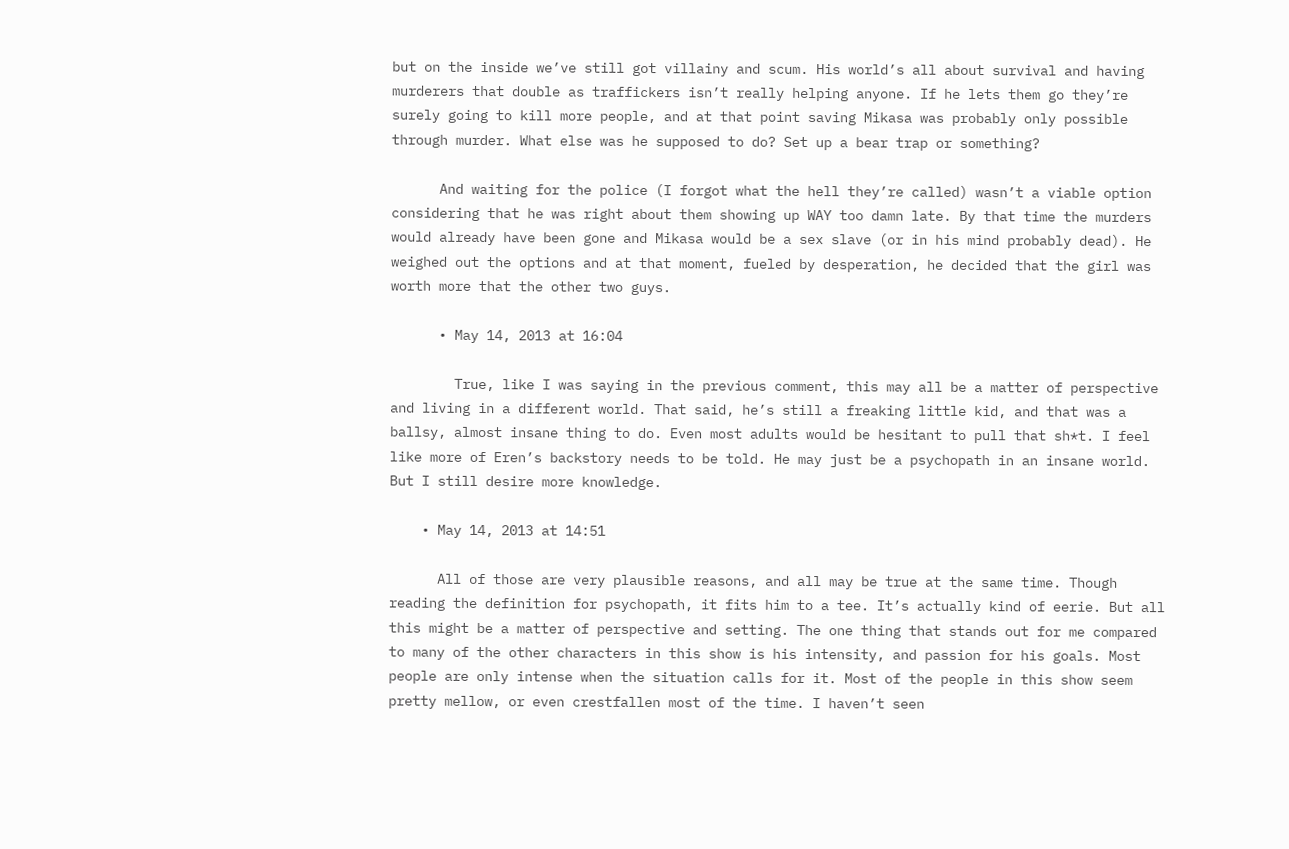but on the inside we’ve still got villainy and scum. His world’s all about survival and having murderers that double as traffickers isn’t really helping anyone. If he lets them go they’re surely going to kill more people, and at that point saving Mikasa was probably only possible through murder. What else was he supposed to do? Set up a bear trap or something?

      And waiting for the police (I forgot what the hell they’re called) wasn’t a viable option considering that he was right about them showing up WAY too damn late. By that time the murders would already have been gone and Mikasa would be a sex slave (or in his mind probably dead). He weighed out the options and at that moment, fueled by desperation, he decided that the girl was worth more that the other two guys.

      • May 14, 2013 at 16:04

        True, like I was saying in the previous comment, this may all be a matter of perspective and living in a different world. That said, he’s still a freaking little kid, and that was a ballsy, almost insane thing to do. Even most adults would be hesitant to pull that sh*t. I feel like more of Eren’s backstory needs to be told. He may just be a psychopath in an insane world. But I still desire more knowledge.

    • May 14, 2013 at 14:51

      All of those are very plausible reasons, and all may be true at the same time. Though reading the definition for psychopath, it fits him to a tee. It’s actually kind of eerie. But all this might be a matter of perspective and setting. The one thing that stands out for me compared to many of the other characters in this show is his intensity, and passion for his goals. Most people are only intense when the situation calls for it. Most of the people in this show seem pretty mellow, or even crestfallen most of the time. I haven’t seen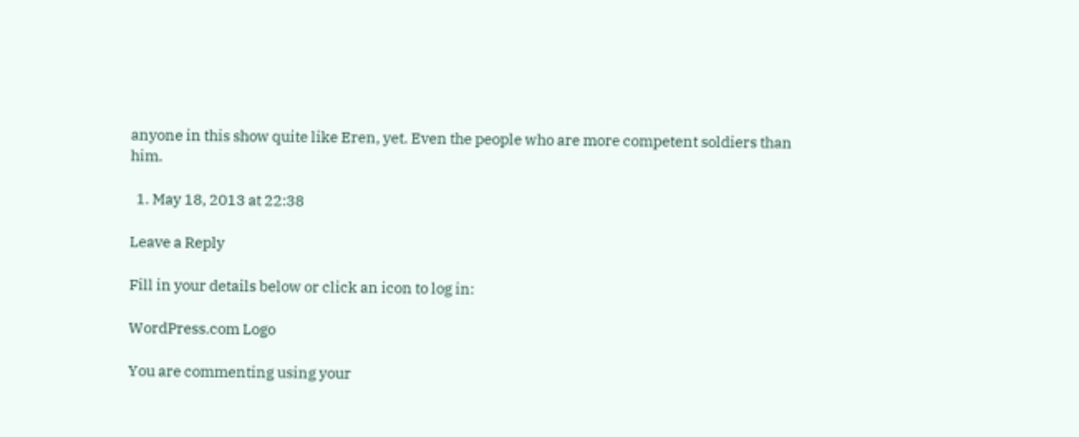anyone in this show quite like Eren, yet. Even the people who are more competent soldiers than him.

  1. May 18, 2013 at 22:38

Leave a Reply

Fill in your details below or click an icon to log in:

WordPress.com Logo

You are commenting using your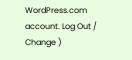WordPress.com account. Log Out / Change )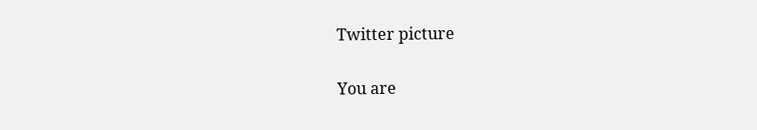Twitter picture

You are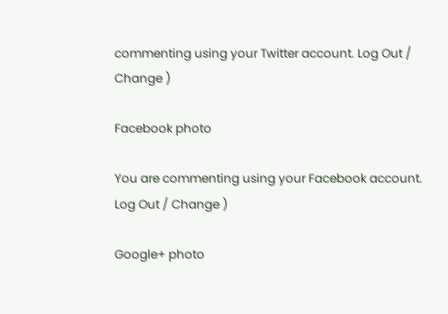commenting using your Twitter account. Log Out / Change )

Facebook photo

You are commenting using your Facebook account. Log Out / Change )

Google+ photo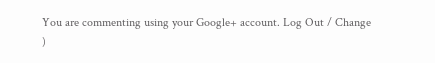You are commenting using your Google+ account. Log Out / Change )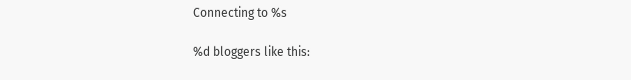Connecting to %s

%d bloggers like this: